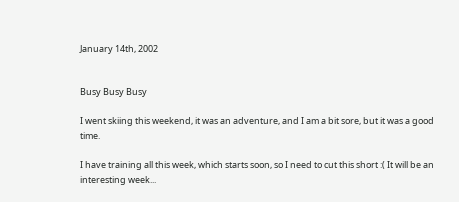January 14th, 2002


Busy Busy Busy

I went skiing this weekend, it was an adventure, and I am a bit sore, but it was a good time.

I have training all this week, which starts soon, so I need to cut this short :( It will be an interesting week...